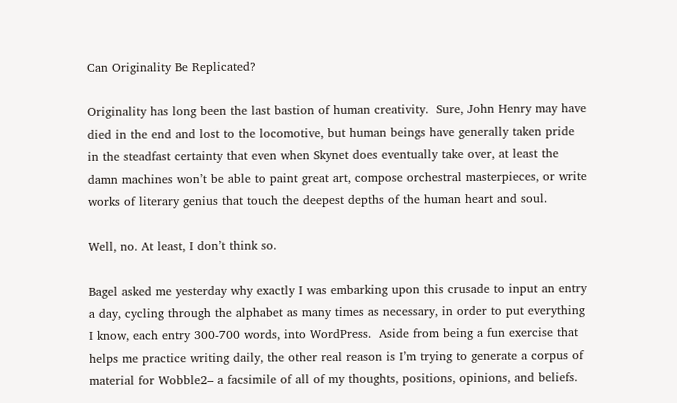Can Originality Be Replicated?

Originality has long been the last bastion of human creativity.  Sure, John Henry may have died in the end and lost to the locomotive, but human beings have generally taken pride in the steadfast certainty that even when Skynet does eventually take over, at least the damn machines won’t be able to paint great art, compose orchestral masterpieces, or write works of literary genius that touch the deepest depths of the human heart and soul.

Well, no. At least, I don’t think so.

Bagel asked me yesterday why exactly I was embarking upon this crusade to input an entry a day, cycling through the alphabet as many times as necessary, in order to put everything I know, each entry 300-700 words, into WordPress.  Aside from being a fun exercise that helps me practice writing daily, the other real reason is I’m trying to generate a corpus of material for Wobble2– a facsimile of all of my thoughts, positions, opinions, and beliefs.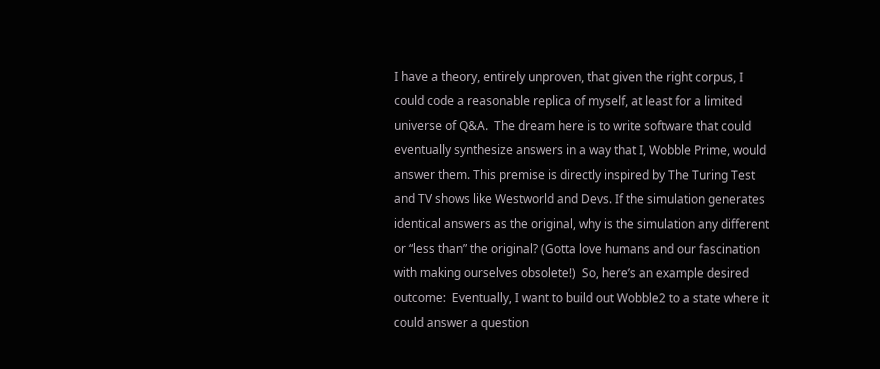I have a theory, entirely unproven, that given the right corpus, I could code a reasonable replica of myself, at least for a limited universe of Q&A.  The dream here is to write software that could eventually synthesize answers in a way that I, Wobble Prime, would answer them. This premise is directly inspired by The Turing Test and TV shows like Westworld and Devs. If the simulation generates identical answers as the original, why is the simulation any different or “less than” the original? (Gotta love humans and our fascination with making ourselves obsolete!)  So, here’s an example desired outcome:  Eventually, I want to build out Wobble2 to a state where it could answer a question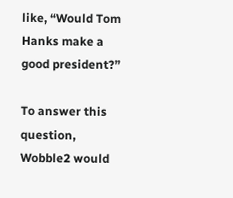like, “Would Tom Hanks make a good president?”

To answer this question, Wobble2 would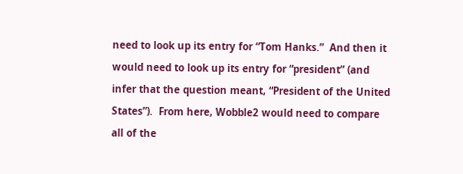need to look up its entry for “Tom Hanks.”  And then it would need to look up its entry for “president” (and infer that the question meant, “President of the United States”).  From here, Wobble2 would need to compare all of the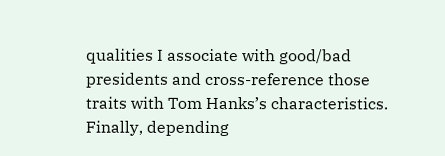qualities I associate with good/bad presidents and cross-reference those traits with Tom Hanks’s characteristics.  Finally, depending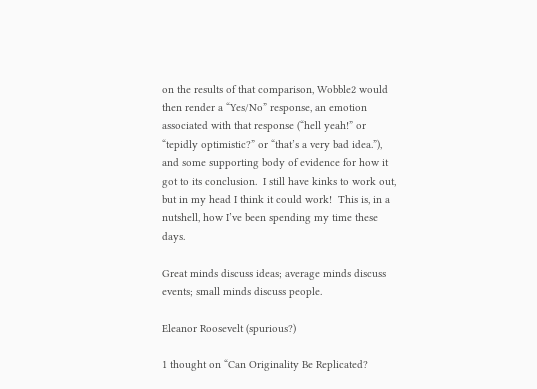on the results of that comparison, Wobble2 would then render a “Yes/No” response, an emotion associated with that response (“hell yeah!” or “tepidly optimistic?” or “that’s a very bad idea.”), and some supporting body of evidence for how it got to its conclusion.  I still have kinks to work out, but in my head I think it could work!  This is, in a nutshell, how I’ve been spending my time these days.

Great minds discuss ideas; average minds discuss events; small minds discuss people.

Eleanor Roosevelt (spurious?)

1 thought on “Can Originality Be Replicated?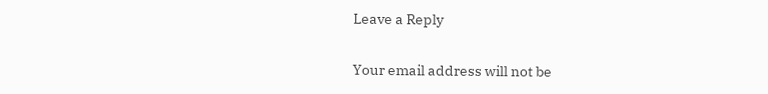Leave a Reply

Your email address will not be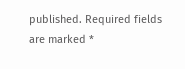published. Required fields are marked *